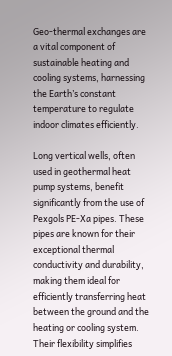Geo-thermal exchanges are a vital component of sustainable heating and cooling systems, harnessing the Earth’s constant temperature to regulate indoor climates efficiently.

Long vertical wells, often used in geothermal heat pump systems, benefit significantly from the use of Pexgols PE-Xa pipes. These pipes are known for their exceptional thermal conductivity and durability, making them ideal for efficiently transferring heat between the ground and the heating or cooling system. Their flexibility simplifies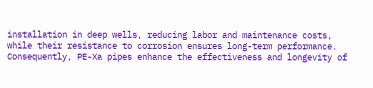installation in deep wells, reducing labor and maintenance costs, while their resistance to corrosion ensures long-term performance. Consequently, PE-Xa pipes enhance the effectiveness and longevity of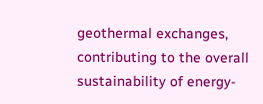geothermal exchanges, contributing to the overall sustainability of energy-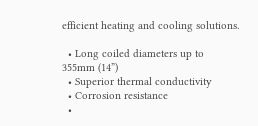efficient heating and cooling solutions.

  • Long coiled diameters up to 355mm (14”)
  • Superior thermal conductivity
  • Corrosion resistance
  •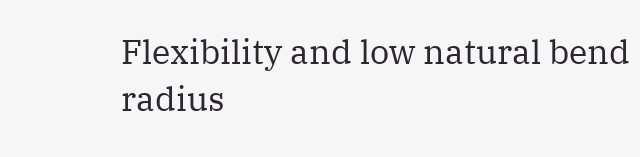Flexibility and low natural bend radius